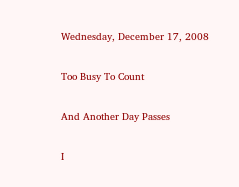Wednesday, December 17, 2008

Too Busy To Count

And Another Day Passes

I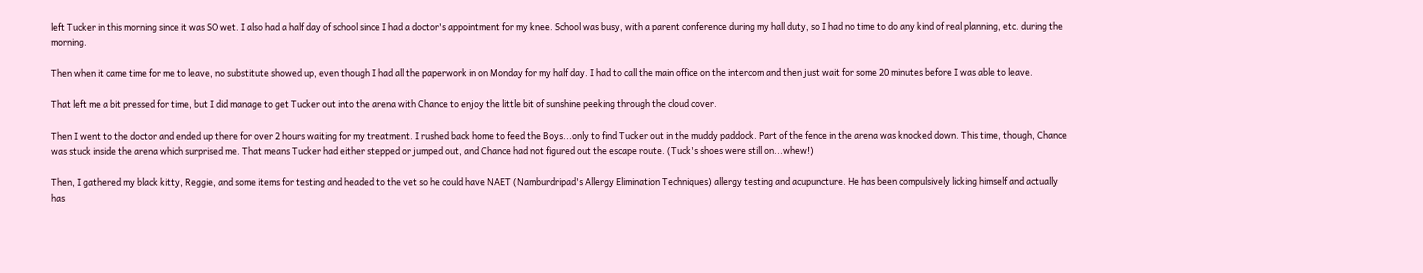left Tucker in this morning since it was SO wet. I also had a half day of school since I had a doctor's appointment for my knee. School was busy, with a parent conference during my hall duty, so I had no time to do any kind of real planning, etc. during the morning.

Then when it came time for me to leave, no substitute showed up, even though I had all the paperwork in on Monday for my half day. I had to call the main office on the intercom and then just wait for some 20 minutes before I was able to leave.

That left me a bit pressed for time, but I did manage to get Tucker out into the arena with Chance to enjoy the little bit of sunshine peeking through the cloud cover.

Then I went to the doctor and ended up there for over 2 hours waiting for my treatment. I rushed back home to feed the Boys...only to find Tucker out in the muddy paddock. Part of the fence in the arena was knocked down. This time, though, Chance was stuck inside the arena which surprised me. That means Tucker had either stepped or jumped out, and Chance had not figured out the escape route. (Tuck's shoes were still on...whew!)

Then, I gathered my black kitty, Reggie, and some items for testing and headed to the vet so he could have NAET (Namburdripad's Allergy Elimination Techniques) allergy testing and acupuncture. He has been compulsively licking himself and actually has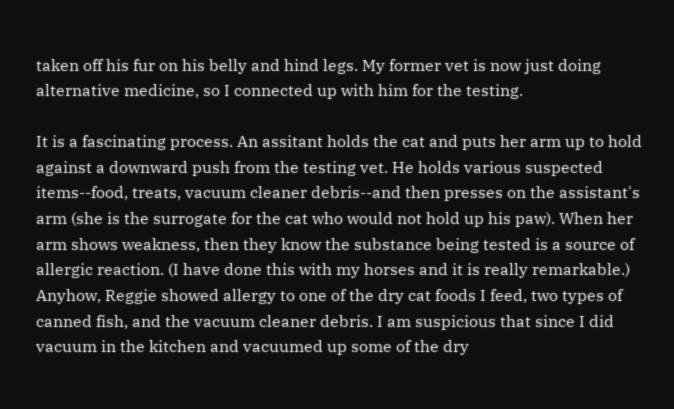taken off his fur on his belly and hind legs. My former vet is now just doing alternative medicine, so I connected up with him for the testing.

It is a fascinating process. An assitant holds the cat and puts her arm up to hold against a downward push from the testing vet. He holds various suspected items--food, treats, vacuum cleaner debris--and then presses on the assistant's arm (she is the surrogate for the cat who would not hold up his paw). When her arm shows weakness, then they know the substance being tested is a source of allergic reaction. (I have done this with my horses and it is really remarkable.) Anyhow, Reggie showed allergy to one of the dry cat foods I feed, two types of canned fish, and the vacuum cleaner debris. I am suspicious that since I did vacuum in the kitchen and vacuumed up some of the dry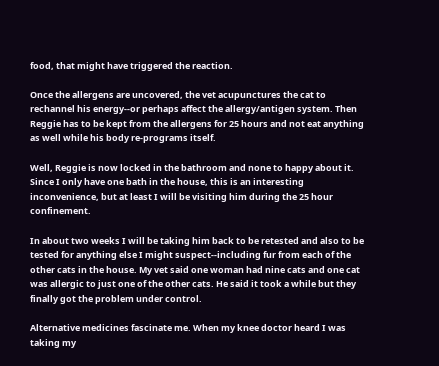food, that might have triggered the reaction.

Once the allergens are uncovered, the vet acupunctures the cat to rechannel his energy--or perhaps affect the allergy/antigen system. Then Reggie has to be kept from the allergens for 25 hours and not eat anything as well while his body re-programs itself.

Well, Reggie is now locked in the bathroom and none to happy about it. Since I only have one bath in the house, this is an interesting inconvenience, but at least I will be visiting him during the 25 hour confinement.

In about two weeks I will be taking him back to be retested and also to be tested for anything else I might suspect--including fur from each of the other cats in the house. My vet said one woman had nine cats and one cat was allergic to just one of the other cats. He said it took a while but they finally got the problem under control.

Alternative medicines fascinate me. When my knee doctor heard I was taking my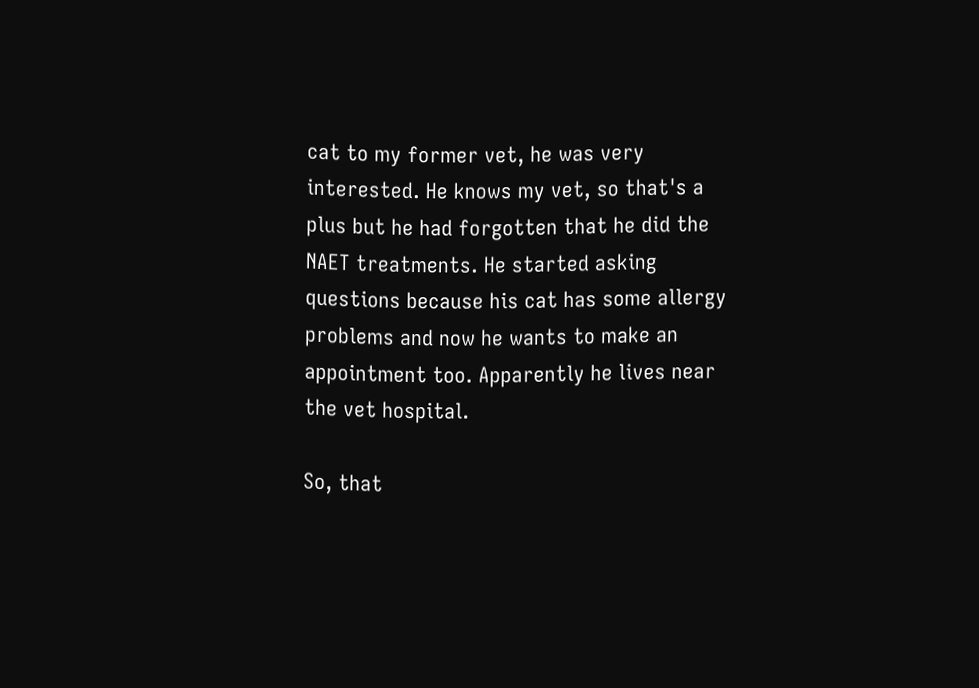cat to my former vet, he was very interested. He knows my vet, so that's a plus but he had forgotten that he did the NAET treatments. He started asking questions because his cat has some allergy problems and now he wants to make an appointment too. Apparently he lives near the vet hospital.

So, that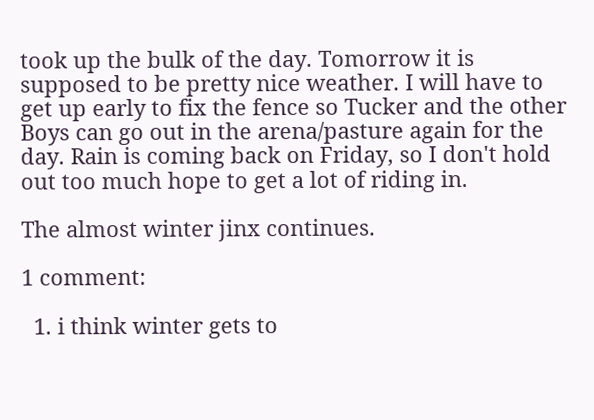took up the bulk of the day. Tomorrow it is supposed to be pretty nice weather. I will have to get up early to fix the fence so Tucker and the other Boys can go out in the arena/pasture again for the day. Rain is coming back on Friday, so I don't hold out too much hope to get a lot of riding in.

The almost winter jinx continues.

1 comment:

  1. i think winter gets to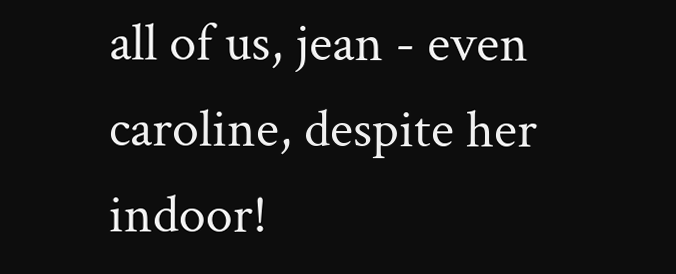all of us, jean - even caroline, despite her indoor!